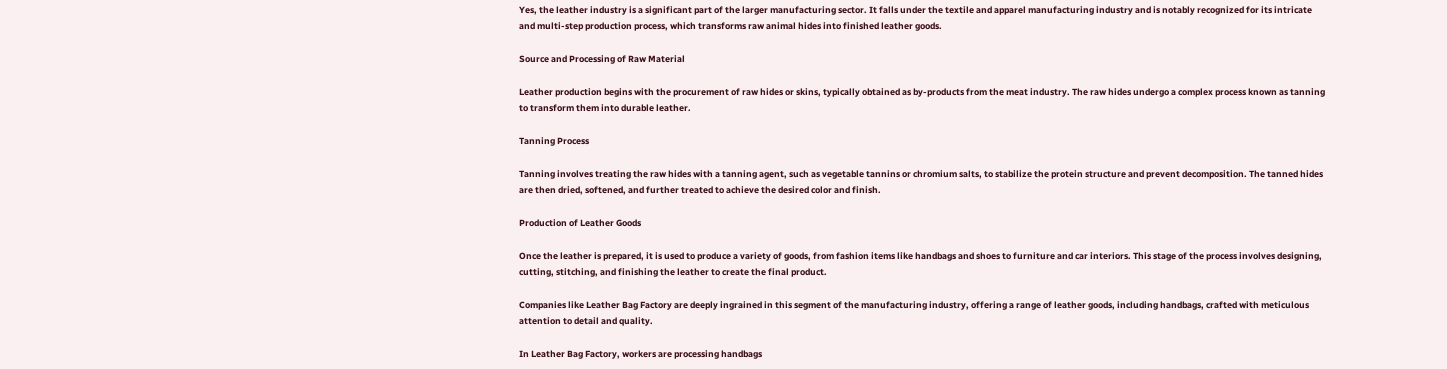Yes, the leather industry is a significant part of the larger manufacturing sector. It falls under the textile and apparel manufacturing industry and is notably recognized for its intricate and multi-step production process, which transforms raw animal hides into finished leather goods.

Source and Processing of Raw Material

Leather production begins with the procurement of raw hides or skins, typically obtained as by-products from the meat industry. The raw hides undergo a complex process known as tanning to transform them into durable leather.

Tanning Process

Tanning involves treating the raw hides with a tanning agent, such as vegetable tannins or chromium salts, to stabilize the protein structure and prevent decomposition. The tanned hides are then dried, softened, and further treated to achieve the desired color and finish.

Production of Leather Goods

Once the leather is prepared, it is used to produce a variety of goods, from fashion items like handbags and shoes to furniture and car interiors. This stage of the process involves designing, cutting, stitching, and finishing the leather to create the final product.

Companies like Leather Bag Factory are deeply ingrained in this segment of the manufacturing industry, offering a range of leather goods, including handbags, crafted with meticulous attention to detail and quality.

In Leather Bag Factory, workers are processing handbags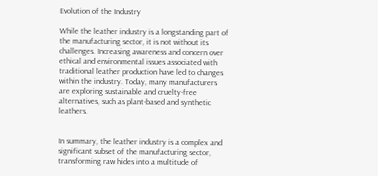Evolution of the Industry

While the leather industry is a longstanding part of the manufacturing sector, it is not without its challenges. Increasing awareness and concern over ethical and environmental issues associated with traditional leather production have led to changes within the industry. Today, many manufacturers are exploring sustainable and cruelty-free alternatives, such as plant-based and synthetic leathers.


In summary, the leather industry is a complex and significant subset of the manufacturing sector, transforming raw hides into a multitude of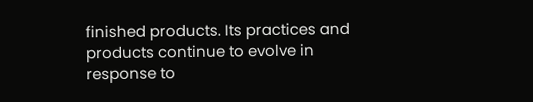finished products. Its practices and products continue to evolve in response to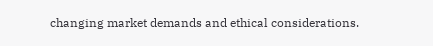changing market demands and ethical considerations.